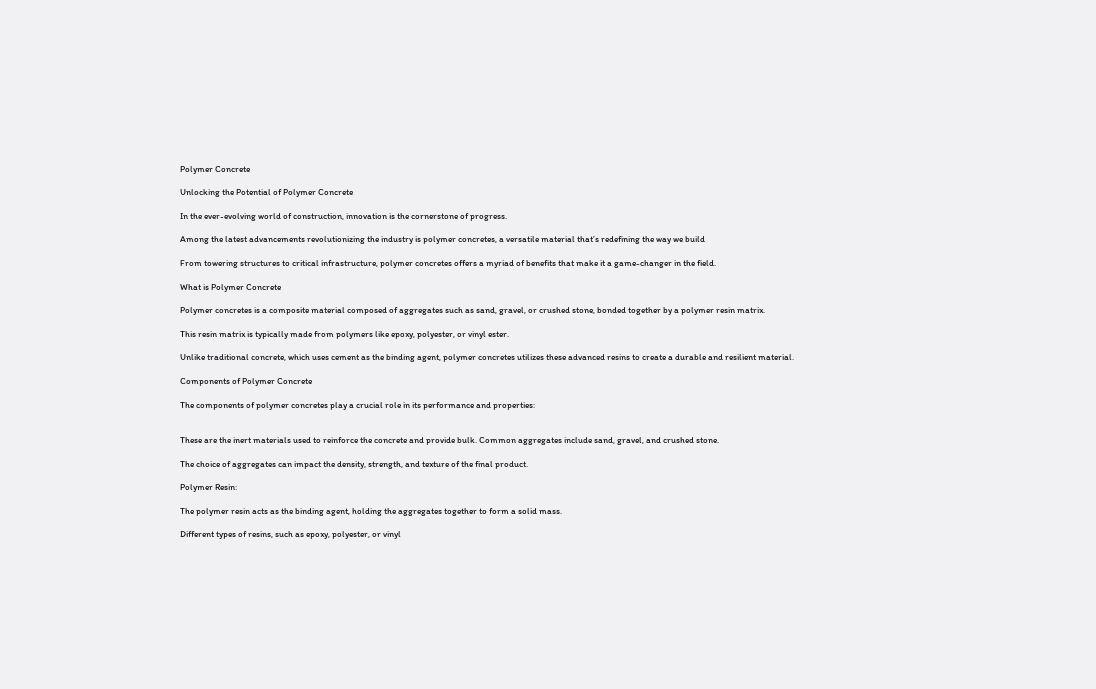Polymer Concrete

Unlocking the Potential of Polymer Concrete

In the ever-evolving world of construction, innovation is the cornerstone of progress.

Among the latest advancements revolutionizing the industry is polymer concretes, a versatile material that’s redefining the way we build

From towering structures to critical infrastructure, polymer concretes offers a myriad of benefits that make it a game-changer in the field.

What is Polymer Concrete

Polymer concretes is a composite material composed of aggregates such as sand, gravel, or crushed stone, bonded together by a polymer resin matrix.

This resin matrix is typically made from polymers like epoxy, polyester, or vinyl ester.

Unlike traditional concrete, which uses cement as the binding agent, polymer concretes utilizes these advanced resins to create a durable and resilient material.

Components of Polymer Concrete

The components of polymer concretes play a crucial role in its performance and properties:


These are the inert materials used to reinforce the concrete and provide bulk. Common aggregates include sand, gravel, and crushed stone.

The choice of aggregates can impact the density, strength, and texture of the final product.

Polymer Resin:

The polymer resin acts as the binding agent, holding the aggregates together to form a solid mass.

Different types of resins, such as epoxy, polyester, or vinyl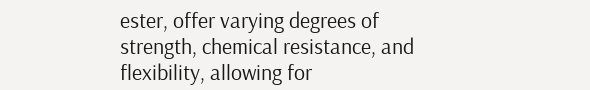ester, offer varying degrees of strength, chemical resistance, and flexibility, allowing for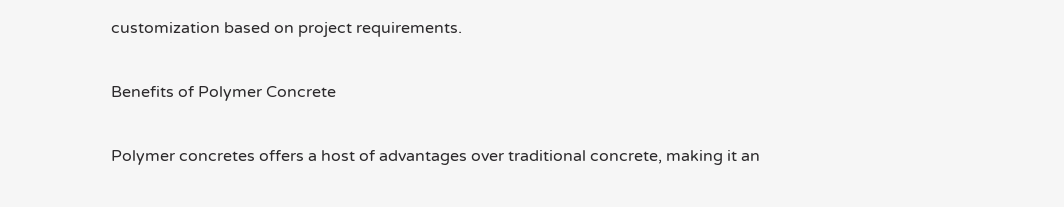customization based on project requirements.

Benefits of Polymer Concrete

Polymer concretes offers a host of advantages over traditional concrete, making it an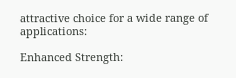attractive choice for a wide range of applications:

Enhanced Strength: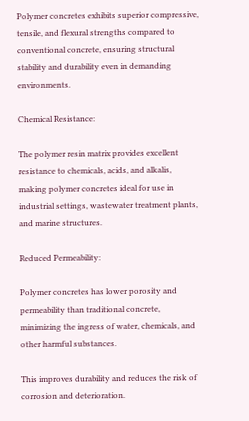Polymer concretes exhibits superior compressive, tensile, and flexural strengths compared to conventional concrete, ensuring structural stability and durability even in demanding environments.

Chemical Resistance:

The polymer resin matrix provides excellent resistance to chemicals, acids, and alkalis, making polymer concretes ideal for use in industrial settings, wastewater treatment plants, and marine structures.

Reduced Permeability:

Polymer concretes has lower porosity and permeability than traditional concrete, minimizing the ingress of water, chemicals, and other harmful substances.

This improves durability and reduces the risk of corrosion and deterioration.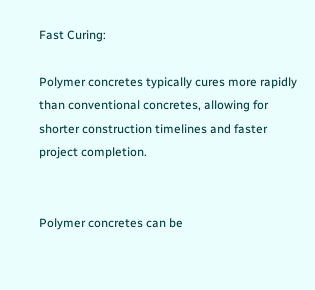Fast Curing:

Polymer concretes typically cures more rapidly than conventional concretes, allowing for shorter construction timelines and faster project completion.


Polymer concretes can be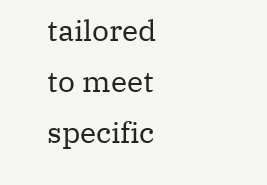tailored to meet specific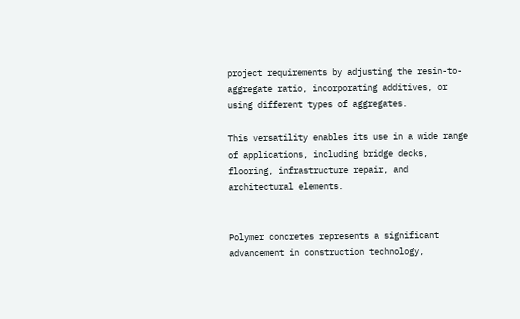project requirements by adjusting the resin-to-aggregate ratio, incorporating additives, or using different types of aggregates.

This versatility enables its use in a wide range of applications, including bridge decks, flooring, infrastructure repair, and architectural elements.


Polymer concretes represents a significant advancement in construction technology,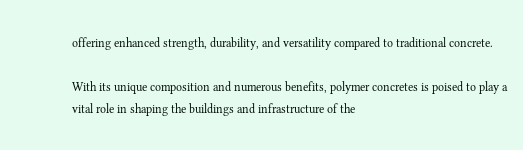offering enhanced strength, durability, and versatility compared to traditional concrete.

With its unique composition and numerous benefits, polymer concretes is poised to play a vital role in shaping the buildings and infrastructure of the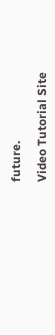future.

Video Tutorial Site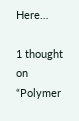Here…

1 thought on “Polymer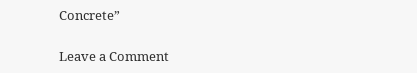Concrete”

Leave a Comment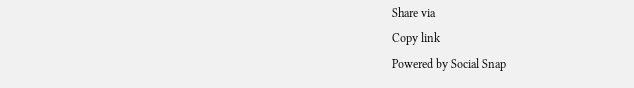Share via
Copy link
Powered by Social Snap